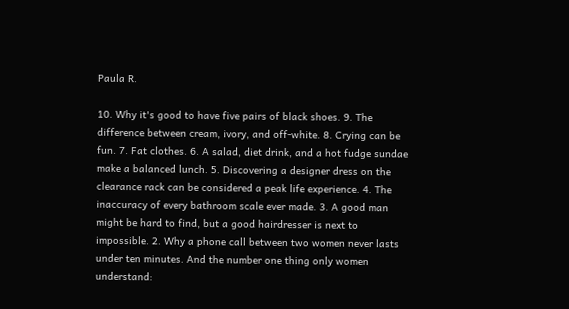Paula R.

10. Why it's good to have five pairs of black shoes. 9. The difference between cream, ivory, and off-white. 8. Crying can be fun. 7. Fat clothes. 6. A salad, diet drink, and a hot fudge sundae make a balanced lunch. 5. Discovering a designer dress on the clearance rack can be considered a peak life experience. 4. The inaccuracy of every bathroom scale ever made. 3. A good man might be hard to find, but a good hairdresser is next to impossible. 2. Why a phone call between two women never lasts under ten minutes. And the number one thing only women understand: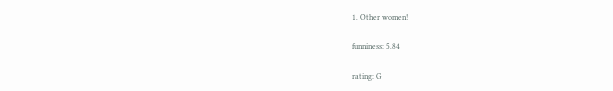1. Other women!

funniness: 5.84

rating: G